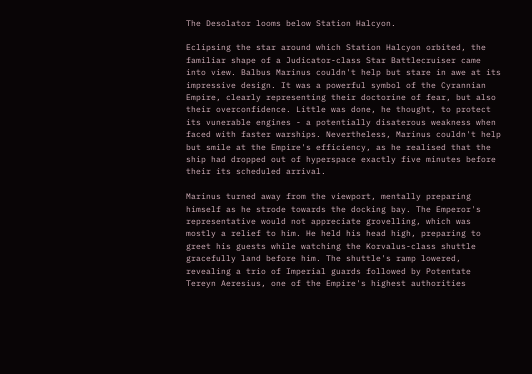The Desolator looms below Station Halcyon.

Eclipsing the star around which Station Halcyon orbited, the familiar shape of a Judicator-class Star Battlecruiser came into view. Balbus Marinus couldn't help but stare in awe at its impressive design. It was a powerful symbol of the Cyrannian Empire, clearly representing their doctorine of fear, but also their overconfidence. Little was done, he thought, to protect its vunerable engines - a potentially disaterous weakness when faced with faster warships. Nevertheless, Marinus couldn't help but smile at the Empire's efficiency, as he realised that the ship had dropped out of hyperspace exactly five minutes before their its scheduled arrival.

Marinus turned away from the viewport, mentally preparing himself as he strode towards the docking bay. The Emperor's representative would not appreciate grovelling, which was mostly a relief to him. He held his head high, preparing to greet his guests while watching the Korvalus-class shuttle gracefully land before him. The shuttle's ramp lowered, revealing a trio of Imperial guards followed by Potentate Tereyn Aeresius, one of the Empire's highest authorities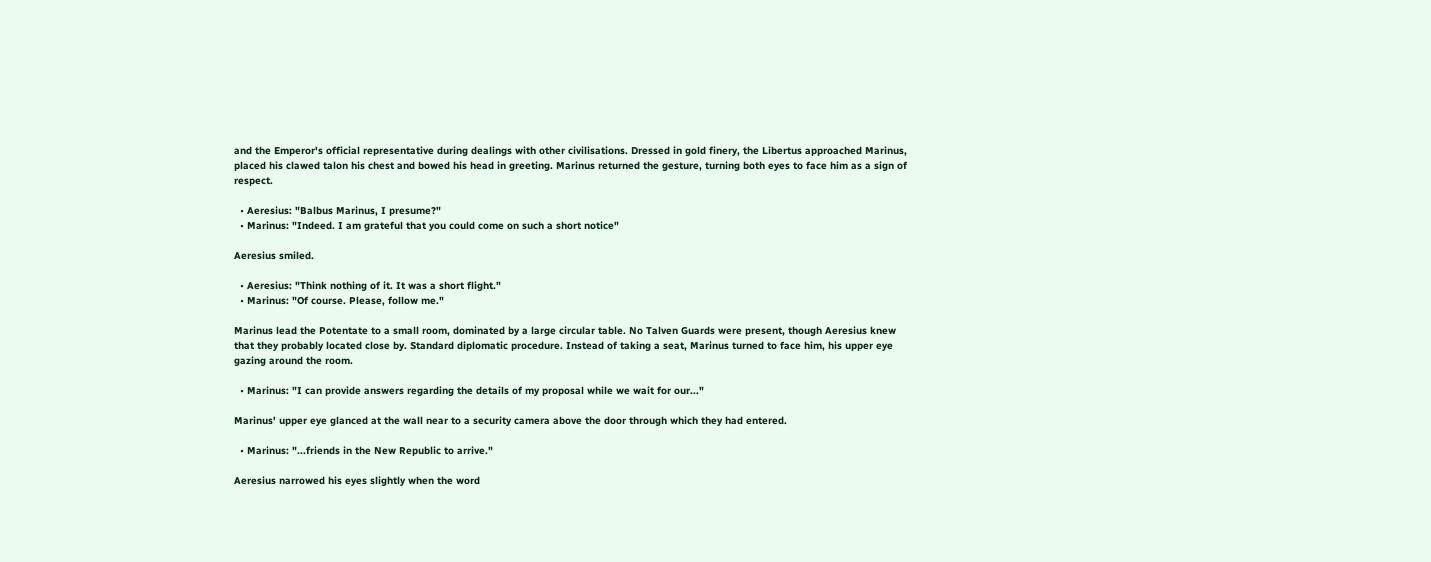and the Emperor's official representative during dealings with other civilisations. Dressed in gold finery, the Libertus approached Marinus, placed his clawed talon his chest and bowed his head in greeting. Marinus returned the gesture, turning both eyes to face him as a sign of respect.

  • Aeresius: "Balbus Marinus, I presume?"
  • Marinus: "Indeed. I am grateful that you could come on such a short notice"

Aeresius smiled.

  • Aeresius: "Think nothing of it. It was a short flight."
  • Marinus: "Of course. Please, follow me."

Marinus lead the Potentate to a small room, dominated by a large circular table. No Talven Guards were present, though Aeresius knew that they probably located close by. Standard diplomatic procedure. Instead of taking a seat, Marinus turned to face him, his upper eye gazing around the room.

  • Marinus: "I can provide answers regarding the details of my proposal while we wait for our..."

Marinus' upper eye glanced at the wall near to a security camera above the door through which they had entered.

  • Marinus: "...friends in the New Republic to arrive."

Aeresius narrowed his eyes slightly when the word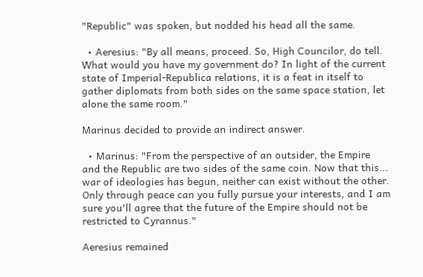"Republic" was spoken, but nodded his head all the same.

  • Aeresius: "By all means, proceed. So, High Councilor, do tell. What would you have my government do? In light of the current state of Imperial-Republica relations, it is a feat in itself to gather diplomats from both sides on the same space station, let alone the same room."

Marinus decided to provide an indirect answer.

  • Marinus: "From the perspective of an outsider, the Empire and the Republic are two sides of the same coin. Now that this... war of ideologies has begun, neither can exist without the other. Only through peace can you fully pursue your interests, and I am sure you'll agree that the future of the Empire should not be restricted to Cyrannus."

Aeresius remained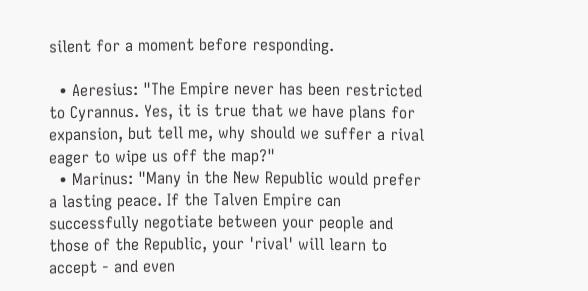silent for a moment before responding.

  • Aeresius: "The Empire never has been restricted to Cyrannus. Yes, it is true that we have plans for expansion, but tell me, why should we suffer a rival eager to wipe us off the map?"
  • Marinus: "Many in the New Republic would prefer a lasting peace. If the Talven Empire can successfully negotiate between your people and those of the Republic, your 'rival' will learn to accept - and even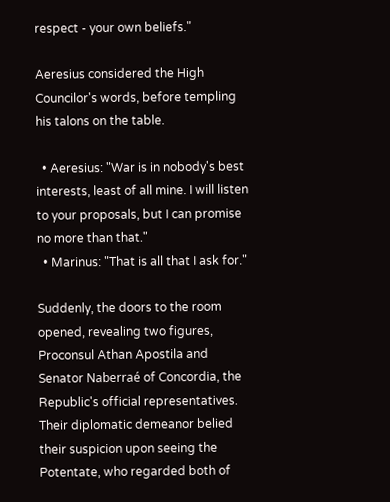respect - your own beliefs."

Aeresius considered the High Councilor's words, before templing his talons on the table.

  • Aeresius: "War is in nobody's best interests, least of all mine. I will listen to your proposals, but I can promise no more than that."
  • Marinus: "That is all that I ask for."

Suddenly, the doors to the room opened, revealing two figures, Proconsul Athan Apostila and Senator Naberraé of Concordia, the Republic's official representatives. Their diplomatic demeanor belied their suspicion upon seeing the Potentate, who regarded both of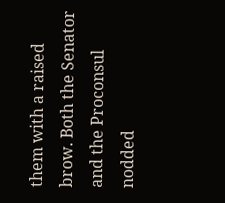them with a raised brow. Both the Senator and the Proconsul nodded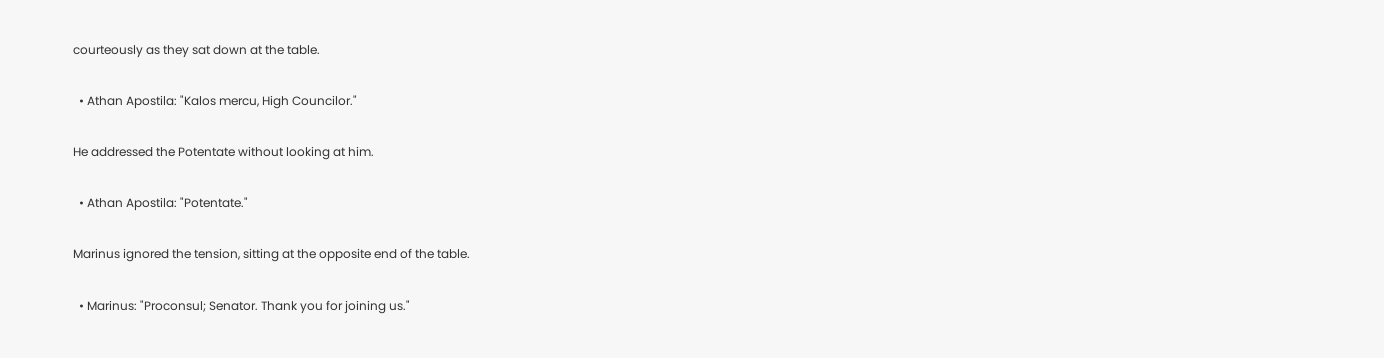courteously as they sat down at the table.

  • Athan Apostila: "Kalos mercu, High Councilor."

He addressed the Potentate without looking at him.

  • Athan Apostila: "Potentate."

Marinus ignored the tension, sitting at the opposite end of the table.

  • Marinus: "Proconsul; Senator. Thank you for joining us."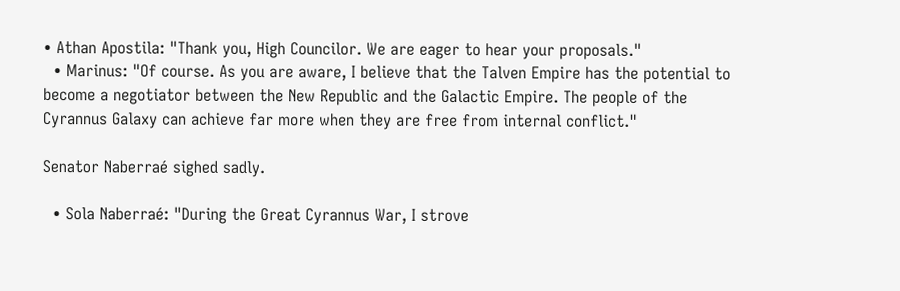• Athan Apostila: "Thank you, High Councilor. We are eager to hear your proposals."
  • Marinus: "Of course. As you are aware, I believe that the Talven Empire has the potential to become a negotiator between the New Republic and the Galactic Empire. The people of the Cyrannus Galaxy can achieve far more when they are free from internal conflict."

Senator Naberraé sighed sadly.

  • Sola Naberraé: "During the Great Cyrannus War, I strove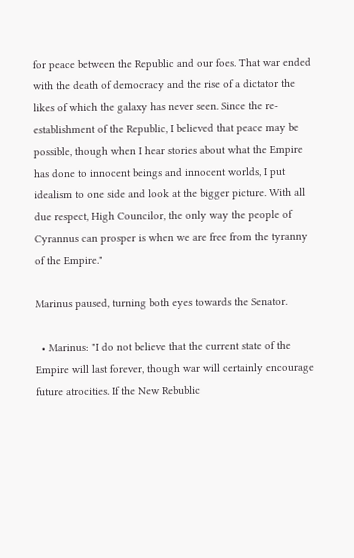for peace between the Republic and our foes. That war ended with the death of democracy and the rise of a dictator the likes of which the galaxy has never seen. Since the re-establishment of the Republic, I believed that peace may be possible, though when I hear stories about what the Empire has done to innocent beings and innocent worlds, I put idealism to one side and look at the bigger picture. With all due respect, High Councilor, the only way the people of Cyrannus can prosper is when we are free from the tyranny of the Empire."

Marinus paused, turning both eyes towards the Senator.

  • Marinus: "I do not believe that the current state of the Empire will last forever, though war will certainly encourage future atrocities. If the New Rebublic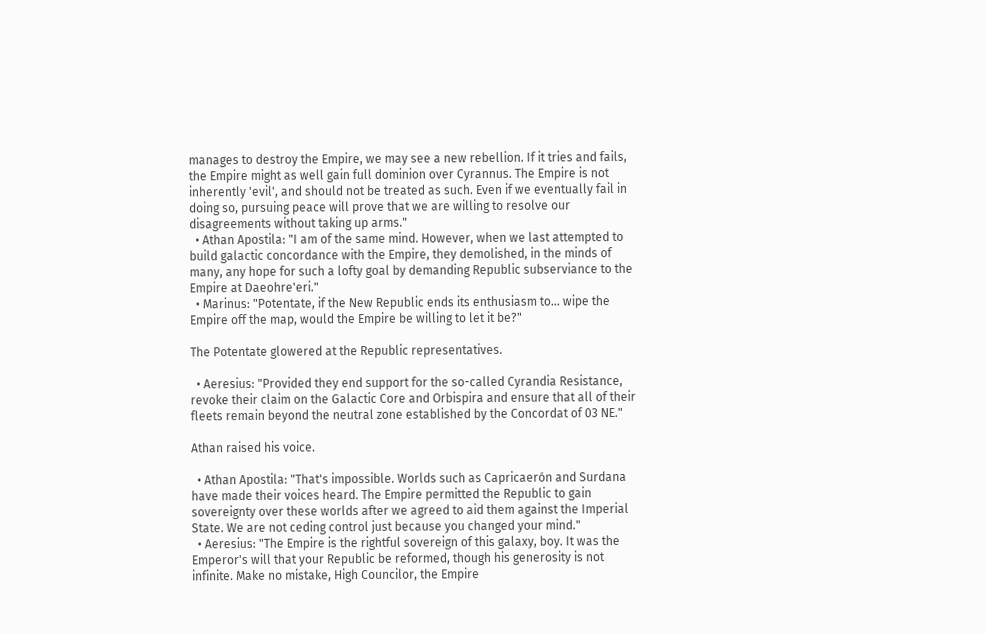manages to destroy the Empire, we may see a new rebellion. If it tries and fails, the Empire might as well gain full dominion over Cyrannus. The Empire is not inherently 'evil', and should not be treated as such. Even if we eventually fail in doing so, pursuing peace will prove that we are willing to resolve our disagreements without taking up arms."
  • Athan Apostila: "I am of the same mind. However, when we last attempted to build galactic concordance with the Empire, they demolished, in the minds of many, any hope for such a lofty goal by demanding Republic subserviance to the Empire at Daeohre'eri."
  • Marinus: "Potentate, if the New Republic ends its enthusiasm to... wipe the Empire off the map, would the Empire be willing to let it be?"

The Potentate glowered at the Republic representatives.

  • Aeresius: "Provided they end support for the so-called Cyrandia Resistance, revoke their claim on the Galactic Core and Orbispira and ensure that all of their fleets remain beyond the neutral zone established by the Concordat of 03 NE."

Athan raised his voice.

  • Athan Apostila: "That's impossible. Worlds such as Capricaerón and Surdana have made their voices heard. The Empire permitted the Republic to gain sovereignty over these worlds after we agreed to aid them against the Imperial State. We are not ceding control just because you changed your mind."
  • Aeresius: "The Empire is the rightful sovereign of this galaxy, boy. It was the Emperor's will that your Republic be reformed, though his generosity is not infinite. Make no mistake, High Councilor, the Empire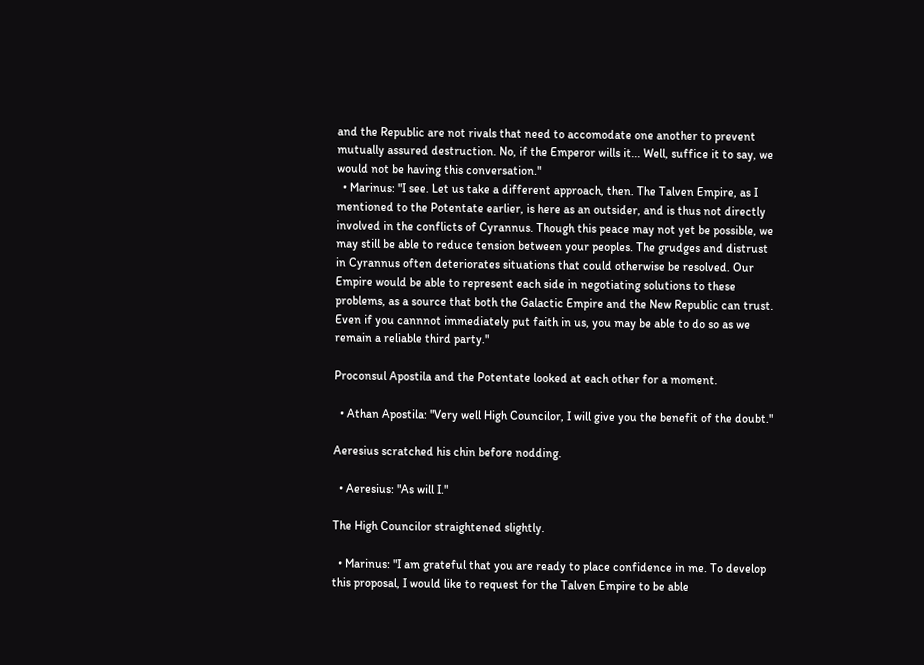and the Republic are not rivals that need to accomodate one another to prevent mutually assured destruction. No, if the Emperor wills it... Well, suffice it to say, we would not be having this conversation."
  • Marinus: "I see. Let us take a different approach, then. The Talven Empire, as I mentioned to the Potentate earlier, is here as an outsider, and is thus not directly involved in the conflicts of Cyrannus. Though this peace may not yet be possible, we may still be able to reduce tension between your peoples. The grudges and distrust in Cyrannus often deteriorates situations that could otherwise be resolved. Our Empire would be able to represent each side in negotiating solutions to these problems, as a source that both the Galactic Empire and the New Republic can trust. Even if you cannnot immediately put faith in us, you may be able to do so as we remain a reliable third party."

Proconsul Apostila and the Potentate looked at each other for a moment.

  • Athan Apostila: "Very well High Councilor, I will give you the benefit of the doubt."

Aeresius scratched his chin before nodding.

  • Aeresius: "As will I."

The High Councilor straightened slightly.

  • Marinus: "I am grateful that you are ready to place confidence in me. To develop this proposal, I would like to request for the Talven Empire to be able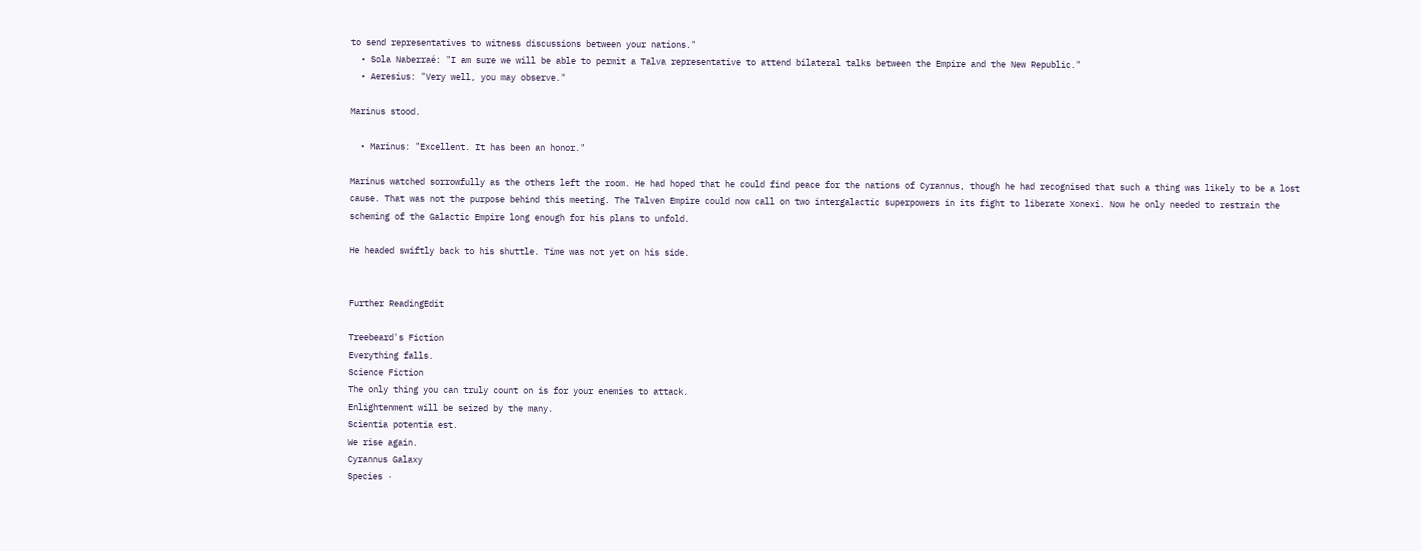to send representatives to witness discussions between your nations."
  • Sola Naberraé: "I am sure we will be able to permit a Talva representative to attend bilateral talks between the Empire and the New Republic."
  • Aeresius: "Very well, you may observe."

Marinus stood.

  • Marinus: "Excellent. It has been an honor."

Marinus watched sorrowfully as the others left the room. He had hoped that he could find peace for the nations of Cyrannus, though he had recognised that such a thing was likely to be a lost cause. That was not the purpose behind this meeting. The Talven Empire could now call on two intergalactic superpowers in its fight to liberate Xonexi. Now he only needed to restrain the scheming of the Galactic Empire long enough for his plans to unfold.

He headed swiftly back to his shuttle. Time was not yet on his side.


Further ReadingEdit

Treebeard's Fiction
Everything falls.
Science Fiction
The only thing you can truly count on is for your enemies to attack.
Enlightenment will be seized by the many.
Scientia potentia est.
We rise again.
Cyrannus Galaxy
Species ·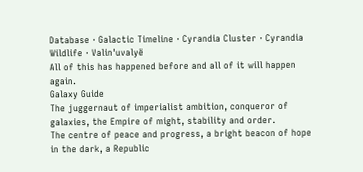Database · Galactic Timeline · Cyrandia Cluster · Cyrandia Wildlife · Valin'uvalyë
All of this has happened before and all of it will happen again.
Galaxy Guide
The juggernaut of imperialist ambition, conqueror of galaxies, the Empire of might, stability and order.
The centre of peace and progress, a bright beacon of hope in the dark, a Republic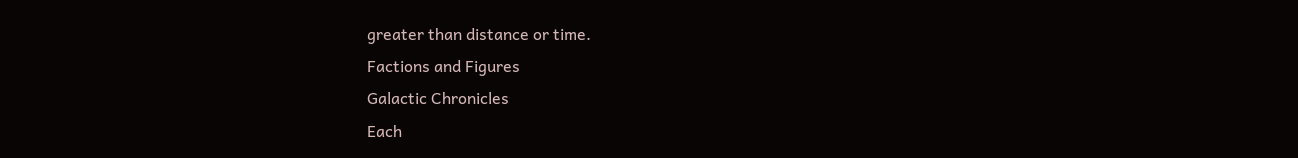greater than distance or time.
Factions and Figures
Galactic Chronicles
Each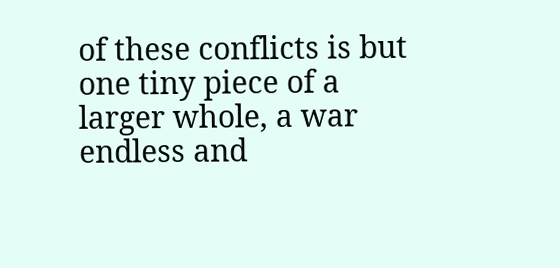of these conflicts is but one tiny piece of a larger whole, a war endless and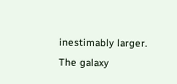inestimably larger.
The galaxy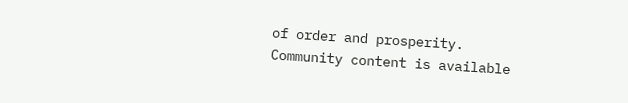of order and prosperity.
Community content is available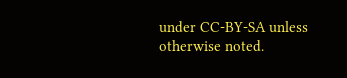under CC-BY-SA unless otherwise noted.